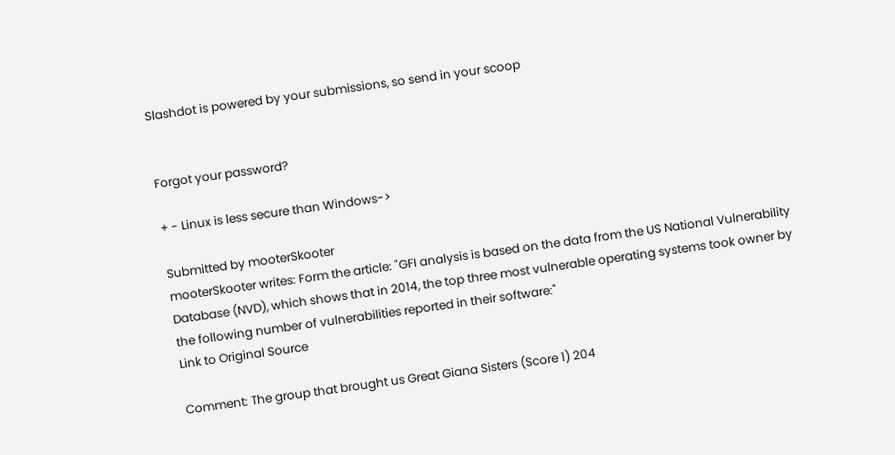Slashdot is powered by your submissions, so send in your scoop


Forgot your password?

+ - Linux is less secure than Windows->

Submitted by mooterSkooter
mooterSkooter writes: Form the article: "GFI analysis is based on the data from the US National Vulnerability Database (NVD), which shows that in 2014, the top three most vulnerable operating systems took owner by the following number of vulnerabilities reported in their software:"
Link to Original Source

Comment: The group that brought us Great Giana Sisters (Score 1) 204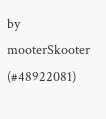by mooterSkooter (#48922081)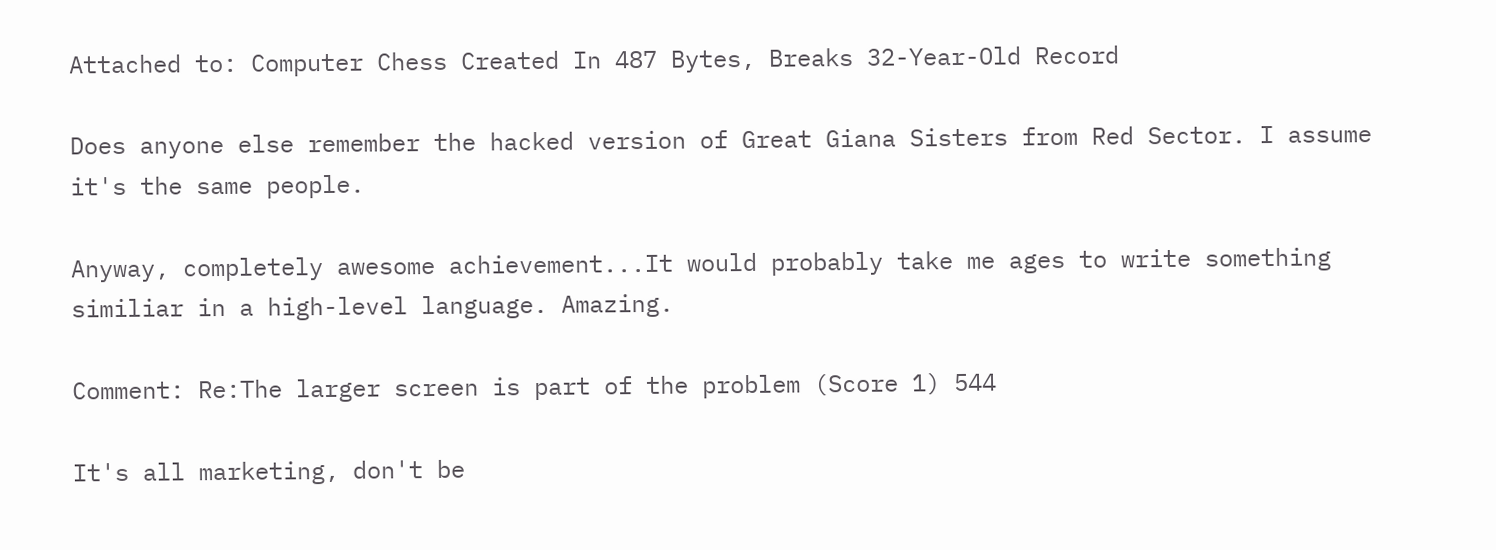Attached to: Computer Chess Created In 487 Bytes, Breaks 32-Year-Old Record

Does anyone else remember the hacked version of Great Giana Sisters from Red Sector. I assume it's the same people.

Anyway, completely awesome achievement...It would probably take me ages to write something similiar in a high-level language. Amazing.

Comment: Re:The larger screen is part of the problem (Score 1) 544

It's all marketing, don't be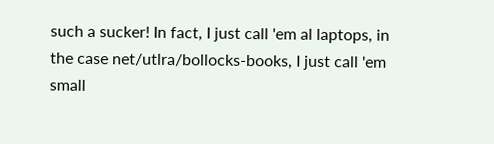such a sucker! In fact, I just call 'em al laptops, in the case net/utlra/bollocks-books, I just call 'em small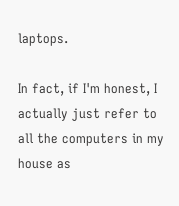laptops.

In fact, if I'm honest, I actually just refer to all the computers in my house as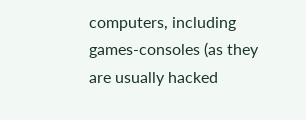computers, including games-consoles (as they are usually hacked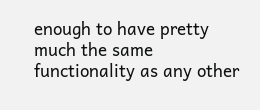enough to have pretty much the same functionality as any other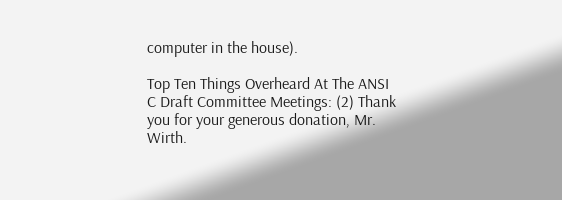computer in the house).

Top Ten Things Overheard At The ANSI C Draft Committee Meetings: (2) Thank you for your generous donation, Mr. Wirth.